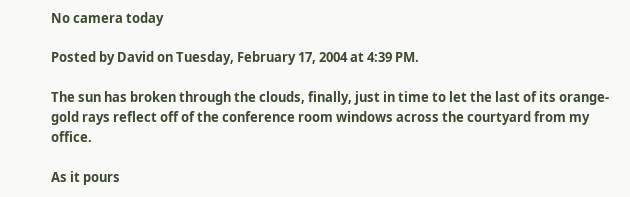No camera today

Posted by David on Tuesday, February 17, 2004 at 4:39 PM.

The sun has broken through the clouds, finally, just in time to let the last of its orange-gold rays reflect off of the conference room windows across the courtyard from my office.

As it pours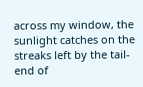across my window, the sunlight catches on the streaks left by the tail-end of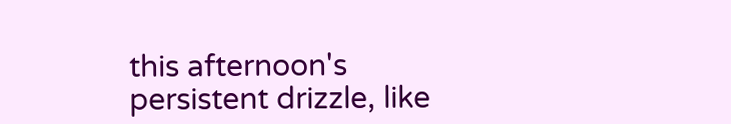this afternoon's persistent drizzle, like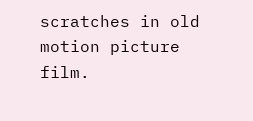scratches in old motion picture film.